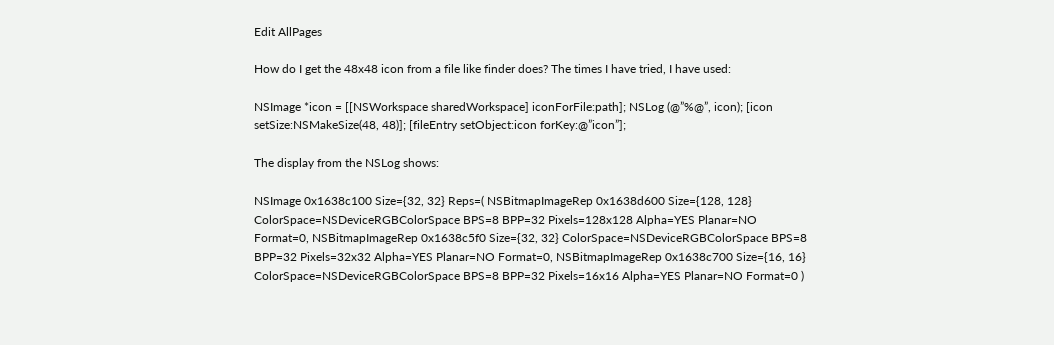Edit AllPages

How do I get the 48x48 icon from a file like finder does? The times I have tried, I have used:

NSImage *icon = [[NSWorkspace sharedWorkspace] iconForFile:path]; NSLog (@”%@”, icon); [icon setSize:NSMakeSize(48, 48)]; [fileEntry setObject:icon forKey:@”icon”];

The display from the NSLog shows:

NSImage 0x1638c100 Size={32, 32} Reps=( NSBitmapImageRep 0x1638d600 Size={128, 128} ColorSpace=NSDeviceRGBColorSpace BPS=8 BPP=32 Pixels=128x128 Alpha=YES Planar=NO Format=0, NSBitmapImageRep 0x1638c5f0 Size={32, 32} ColorSpace=NSDeviceRGBColorSpace BPS=8 BPP=32 Pixels=32x32 Alpha=YES Planar=NO Format=0, NSBitmapImageRep 0x1638c700 Size={16, 16} ColorSpace=NSDeviceRGBColorSpace BPS=8 BPP=32 Pixels=16x16 Alpha=YES Planar=NO Format=0 )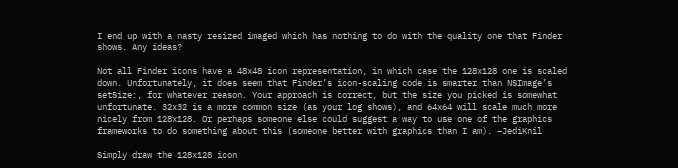I end up with a nasty resized imaged which has nothing to do with the quality one that Finder shows. Any ideas?

Not all Finder icons have a 48x48 icon representation, in which case the 128x128 one is scaled down. Unfortunately, it does seem that Finder’s icon-scaling code is smarter than NSImage’s setSize:, for whatever reason. Your approach is correct, but the size you picked is somewhat unfortunate. 32x32 is a more common size (as your log shows), and 64x64 will scale much more nicely from 128x128. Or perhaps someone else could suggest a way to use one of the graphics frameworks to do something about this (someone better with graphics than I am). –JediKnil

Simply draw the 128x128 icon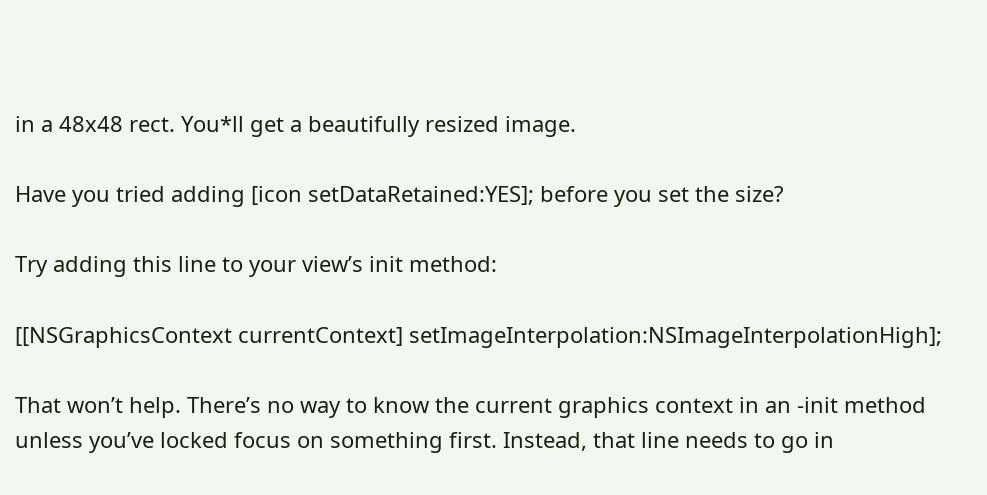in a 48x48 rect. You*ll get a beautifully resized image.

Have you tried adding [icon setDataRetained:YES]; before you set the size?

Try adding this line to your view’s init method:

[[NSGraphicsContext currentContext] setImageInterpolation:NSImageInterpolationHigh];

That won’t help. There’s no way to know the current graphics context in an -init method unless you’ve locked focus on something first. Instead, that line needs to go in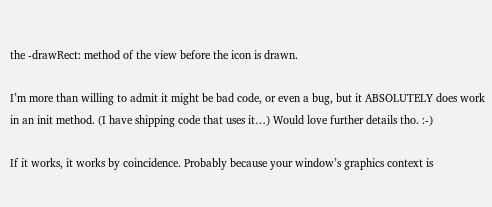the -drawRect: method of the view before the icon is drawn.

I’m more than willing to admit it might be bad code, or even a bug, but it ABSOLUTELY does work in an init method. (I have shipping code that uses it…) Would love further details tho. :-)

If it works, it works by coincidence. Probably because your window’s graphics context is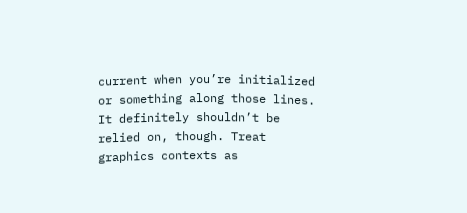current when you’re initialized or something along those lines. It definitely shouldn’t be relied on, though. Treat graphics contexts as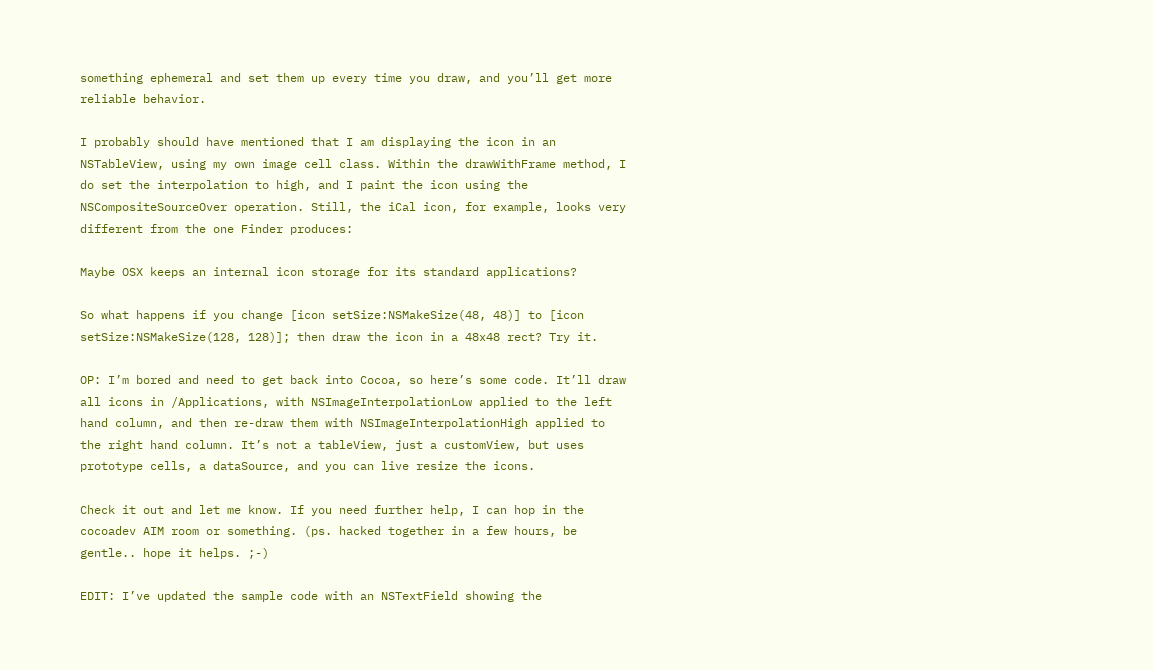something ephemeral and set them up every time you draw, and you’ll get more reliable behavior.

I probably should have mentioned that I am displaying the icon in an NSTableView, using my own image cell class. Within the drawWithFrame method, I do set the interpolation to high, and I paint the icon using the NSCompositeSourceOver operation. Still, the iCal icon, for example, looks very different from the one Finder produces:

Maybe OSX keeps an internal icon storage for its standard applications?

So what happens if you change [icon setSize:NSMakeSize(48, 48)] to [icon setSize:NSMakeSize(128, 128)]; then draw the icon in a 48x48 rect? Try it.

OP: I’m bored and need to get back into Cocoa, so here’s some code. It’ll draw all icons in /Applications, with NSImageInterpolationLow applied to the left hand column, and then re-draw them with NSImageInterpolationHigh applied to the right hand column. It’s not a tableView, just a customView, but uses prototype cells, a dataSource, and you can live resize the icons.

Check it out and let me know. If you need further help, I can hop in the cocoadev AIM room or something. (ps. hacked together in a few hours, be gentle.. hope it helps. ;-)

EDIT: I’ve updated the sample code with an NSTextField showing the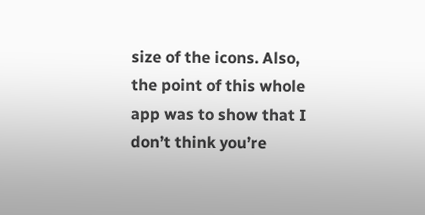size of the icons. Also, the point of this whole app was to show that I don’t think you’re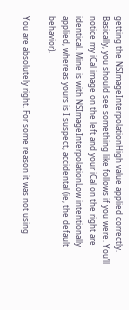getting the NSImageInterpolationHigh value applied correctly. Basically, you should see something like follows if you were. You’ll notice my iCal image on the left and your iCal on the right are identical. Mine is with NSImageInterpolationLow intentionally applied, whereas yours is I suspect, accidental (ie, the default behavior).

You are absolutely right. For some reason it was not using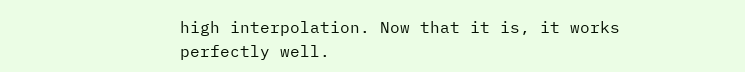high interpolation. Now that it is, it works perfectly well.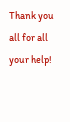Thank you all for all your help!